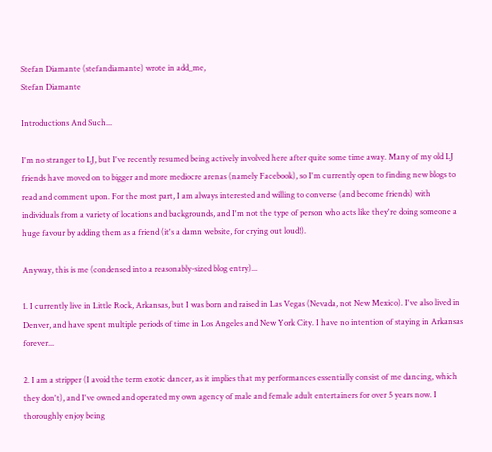Stefan Diamante (stefandiamante) wrote in add_me,
Stefan Diamante

Introductions And Such...

I'm no stranger to LJ, but I've recently resumed being actively involved here after quite some time away. Many of my old LJ friends have moved on to bigger and more mediocre arenas (namely Facebook), so I'm currently open to finding new blogs to read and comment upon. For the most part, I am always interested and willing to converse (and become friends) with individuals from a variety of locations and backgrounds, and I'm not the type of person who acts like they're doing someone a huge favour by adding them as a friend (it's a damn website, for crying out loud!).

Anyway, this is me (condensed into a reasonably-sized blog entry)...

1. I currently live in Little Rock, Arkansas, but I was born and raised in Las Vegas (Nevada, not New Mexico). I've also lived in Denver, and have spent multiple periods of time in Los Angeles and New York City. I have no intention of staying in Arkansas forever...

2. I am a stripper (I avoid the term exotic dancer, as it implies that my performances essentially consist of me dancing, which they don't), and I've owned and operated my own agency of male and female adult entertainers for over 5 years now. I thoroughly enjoy being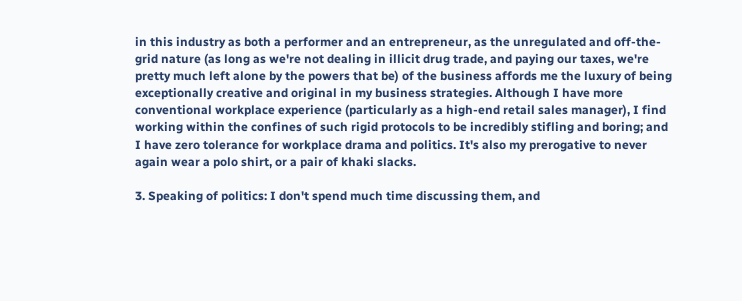in this industry as both a performer and an entrepreneur, as the unregulated and off-the-grid nature (as long as we're not dealing in illicit drug trade, and paying our taxes, we're pretty much left alone by the powers that be) of the business affords me the luxury of being exceptionally creative and original in my business strategies. Although I have more conventional workplace experience (particularly as a high-end retail sales manager), I find working within the confines of such rigid protocols to be incredibly stifling and boring; and I have zero tolerance for workplace drama and politics. It's also my prerogative to never again wear a polo shirt, or a pair of khaki slacks.

3. Speaking of politics: I don't spend much time discussing them, and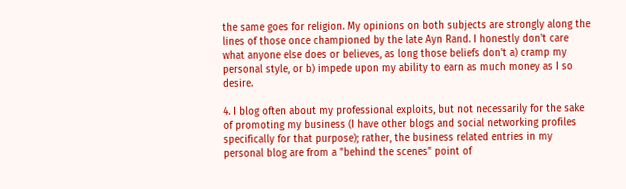the same goes for religion. My opinions on both subjects are strongly along the lines of those once championed by the late Ayn Rand. I honestly don't care what anyone else does or believes, as long those beliefs don't a) cramp my personal style, or b) impede upon my ability to earn as much money as I so desire.

4. I blog often about my professional exploits, but not necessarily for the sake of promoting my business (I have other blogs and social networking profiles specifically for that purpose); rather, the business related entries in my personal blog are from a "behind the scenes" point of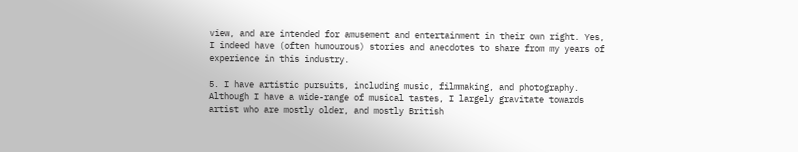view, and are intended for amusement and entertainment in their own right. Yes, I indeed have (often humourous) stories and anecdotes to share from my years of experience in this industry.

5. I have artistic pursuits, including music, filmmaking, and photography. Although I have a wide-range of musical tastes, I largely gravitate towards artist who are mostly older, and mostly British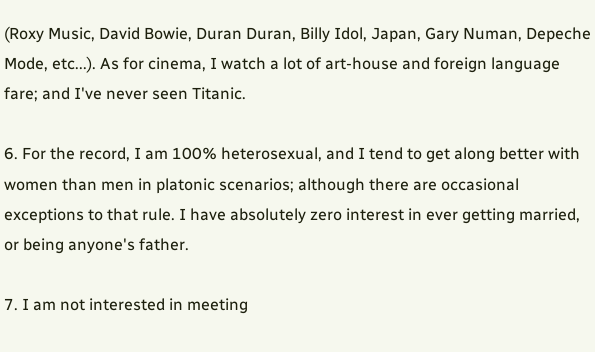(Roxy Music, David Bowie, Duran Duran, Billy Idol, Japan, Gary Numan, Depeche Mode, etc...). As for cinema, I watch a lot of art-house and foreign language fare; and I've never seen Titanic.

6. For the record, I am 100% heterosexual, and I tend to get along better with women than men in platonic scenarios; although there are occasional exceptions to that rule. I have absolutely zero interest in ever getting married, or being anyone's father.

7. I am not interested in meeting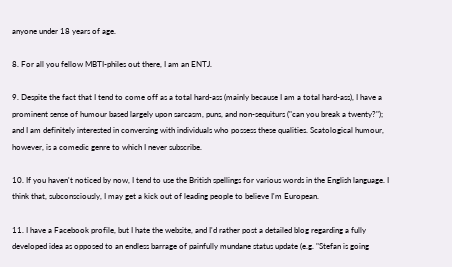anyone under 18 years of age.

8. For all you fellow MBTI-philes out there, I am an ENTJ.

9. Despite the fact that I tend to come off as a total hard-ass (mainly because I am a total hard-ass), I have a prominent sense of humour based largely upon sarcasm, puns, and non-sequiturs ("can you break a twenty?"); and I am definitely interested in conversing with individuals who possess these qualities. Scatological humour, however, is a comedic genre to which I never subscribe.

10. If you haven't noticed by now, I tend to use the British spellings for various words in the English language. I think that, subconsciously, I may get a kick out of leading people to believe I'm European.

11. I have a Facebook profile, but I hate the website, and I'd rather post a detailed blog regarding a fully developed idea as opposed to an endless barrage of painfully mundane status update (e.g. "Stefan is going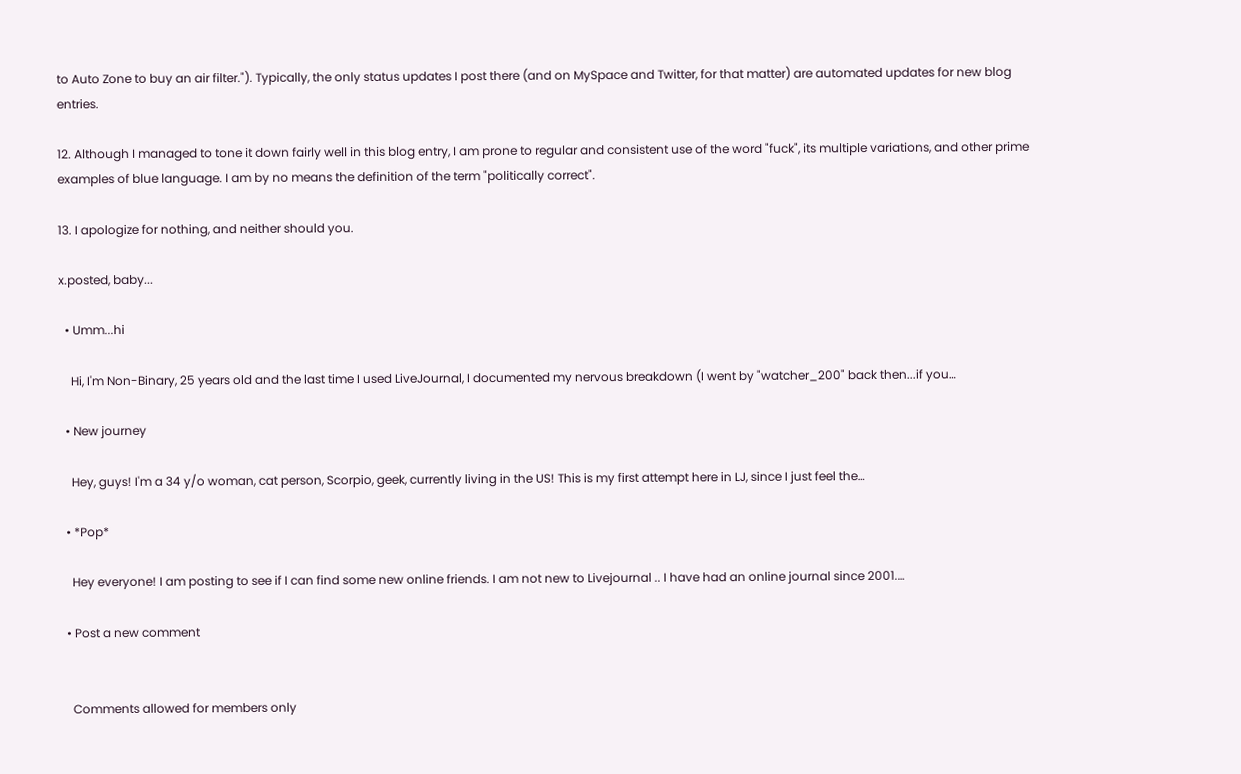to Auto Zone to buy an air filter."). Typically, the only status updates I post there (and on MySpace and Twitter, for that matter) are automated updates for new blog entries.

12. Although I managed to tone it down fairly well in this blog entry, I am prone to regular and consistent use of the word "fuck", its multiple variations, and other prime examples of blue language. I am by no means the definition of the term "politically correct".

13. I apologize for nothing, and neither should you.

x.posted, baby...

  • Umm...hi

    Hi, I'm Non-Binary, 25 years old and the last time I used LiveJournal, I documented my nervous breakdown (I went by "watcher_200" back then...if you…

  • New journey

    Hey, guys! I'm a 34 y/o woman, cat person, Scorpio, geek, currently living in the US! This is my first attempt here in LJ, since I just feel the…

  • *Pop*

    Hey everyone! I am posting to see if I can find some new online friends. I am not new to Livejournal .. I have had an online journal since 2001.…

  • Post a new comment


    Comments allowed for members only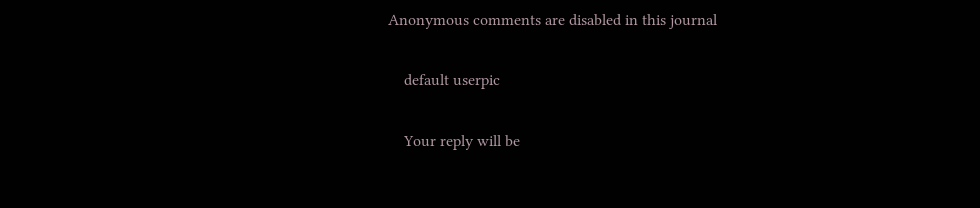Anonymous comments are disabled in this journal

    default userpic

    Your reply will be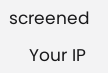screened

    Your IP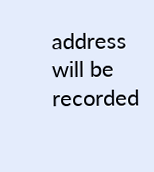address will be recorded